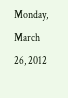Monday, March 26, 2012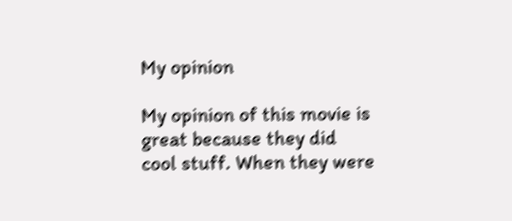My opinion

My opinion of this movie is great because they did cool stuff. When they were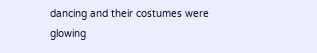dancing and their costumes were glowing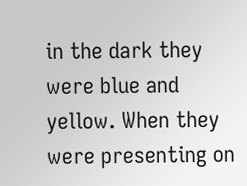in the dark they were blue and yellow. When they were presenting on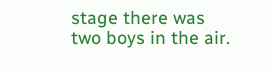stage there was two boys in the air.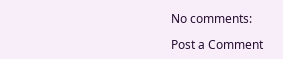No comments:

Post a Comment